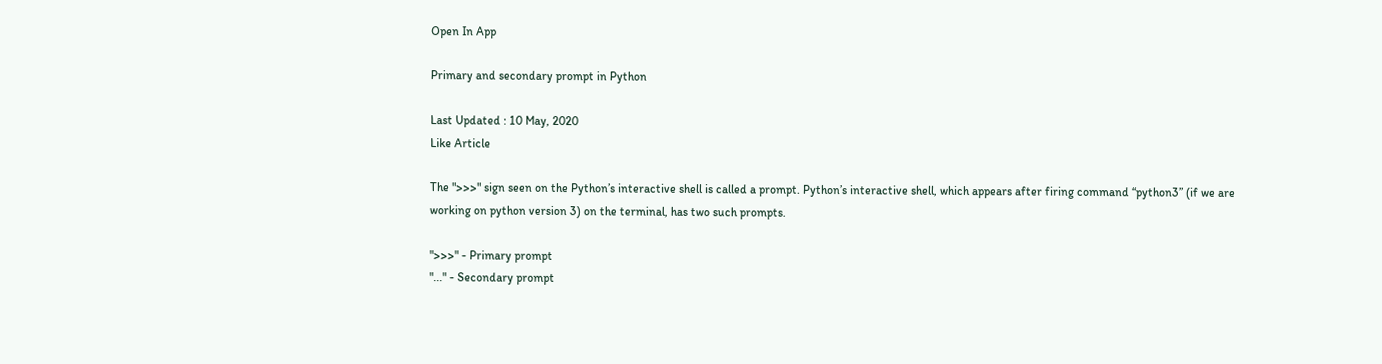Open In App

Primary and secondary prompt in Python

Last Updated : 10 May, 2020
Like Article

The ">>>" sign seen on the Python’s interactive shell is called a prompt. Python’s interactive shell, which appears after firing command “python3” (if we are working on python version 3) on the terminal, has two such prompts.

">>>" - Primary prompt
"..." - Secondary prompt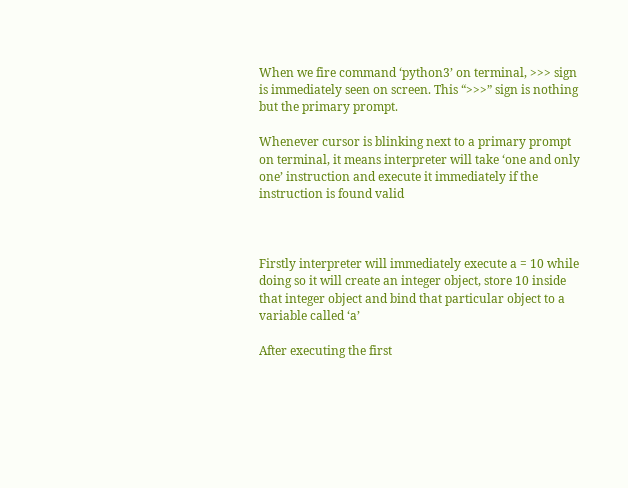When we fire command ‘python3’ on terminal, >>> sign is immediately seen on screen. This “>>>” sign is nothing but the primary prompt.

Whenever cursor is blinking next to a primary prompt on terminal, it means interpreter will take ‘one and only one’ instruction and execute it immediately if the instruction is found valid



Firstly interpreter will immediately execute a = 10 while doing so it will create an integer object, store 10 inside that integer object and bind that particular object to a variable called ‘a’

After executing the first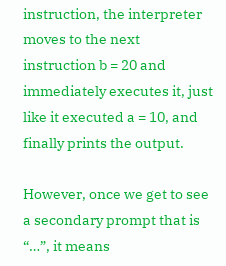instruction, the interpreter moves to the next instruction b = 20 and immediately executes it, just like it executed a = 10, and finally prints the output.

However, once we get to see a secondary prompt that is “…”, it means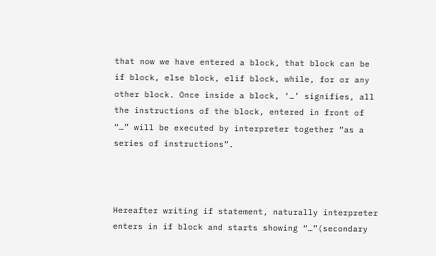that now we have entered a block, that block can be if block, else block, elif block, while, for or any other block. Once inside a block, ‘…’ signifies, all the instructions of the block, entered in front of “…” will be executed by interpreter together “as a series of instructions”.



Hereafter writing if statement, naturally interpreter enters in if block and starts showing “…”(secondary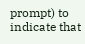prompt) to indicate that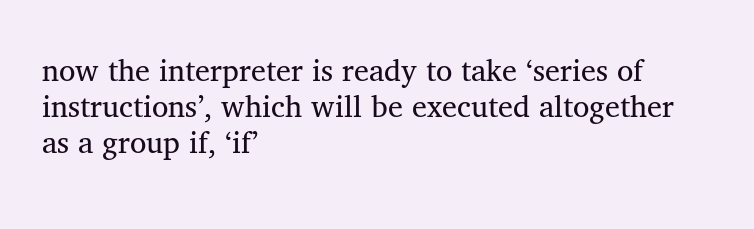now the interpreter is ready to take ‘series of instructions’, which will be executed altogether as a group if, ‘if’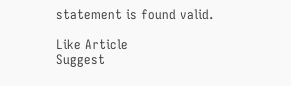statement is found valid.

Like Article
Suggest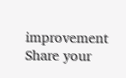improvement
Share your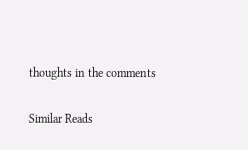thoughts in the comments

Similar Reads